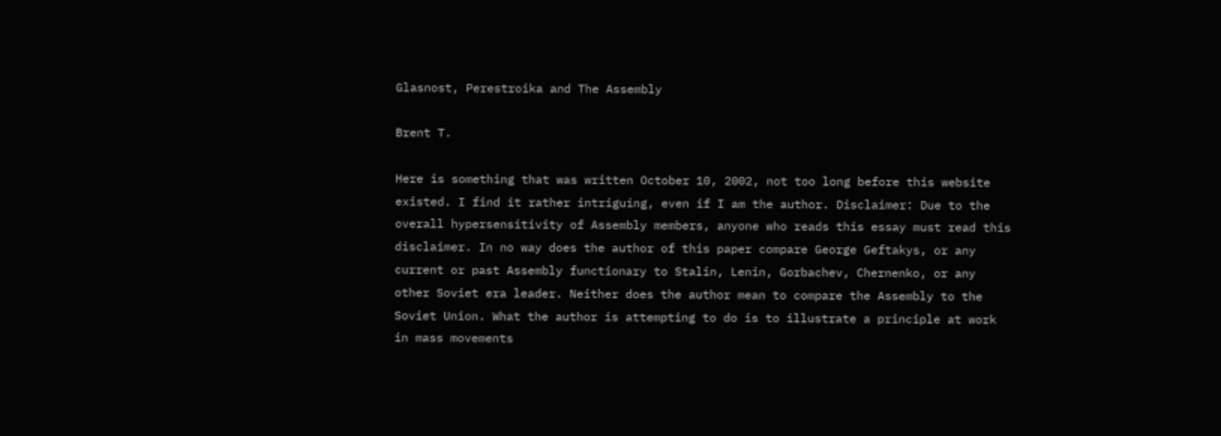Glasnost, Perestroika and The Assembly

Brent T.

Here is something that was written October 10, 2002, not too long before this website existed. I find it rather intriguing, even if I am the author. Disclaimer: Due to the overall hypersensitivity of Assembly members, anyone who reads this essay must read this disclaimer. In no way does the author of this paper compare George Geftakys, or any current or past Assembly functionary to Stalin, Lenin, Gorbachev, Chernenko, or any other Soviet era leader. Neither does the author mean to compare the Assembly to the Soviet Union. What the author is attempting to do is to illustrate a principle at work in mass movements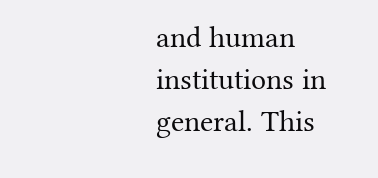and human institutions in general. This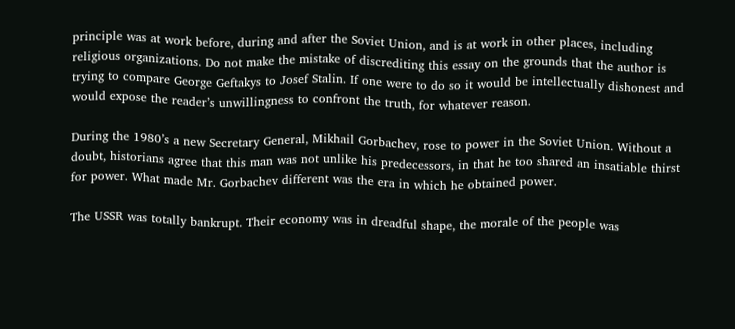principle was at work before, during and after the Soviet Union, and is at work in other places, including religious organizations. Do not make the mistake of discrediting this essay on the grounds that the author is trying to compare George Geftakys to Josef Stalin. If one were to do so it would be intellectually dishonest and would expose the reader’s unwillingness to confront the truth, for whatever reason.

During the 1980’s a new Secretary General, Mikhail Gorbachev, rose to power in the Soviet Union. Without a doubt, historians agree that this man was not unlike his predecessors, in that he too shared an insatiable thirst for power. What made Mr. Gorbachev different was the era in which he obtained power.

The USSR was totally bankrupt. Their economy was in dreadful shape, the morale of the people was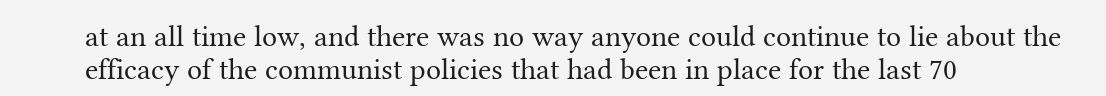at an all time low, and there was no way anyone could continue to lie about the efficacy of the communist policies that had been in place for the last 70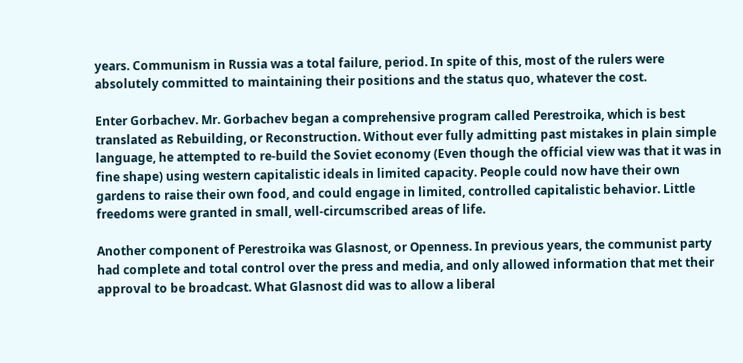years. Communism in Russia was a total failure, period. In spite of this, most of the rulers were absolutely committed to maintaining their positions and the status quo, whatever the cost.

Enter Gorbachev. Mr. Gorbachev began a comprehensive program called Perestroika, which is best translated as Rebuilding, or Reconstruction. Without ever fully admitting past mistakes in plain simple language, he attempted to re-build the Soviet economy (Even though the official view was that it was in fine shape) using western capitalistic ideals in limited capacity. People could now have their own gardens to raise their own food, and could engage in limited, controlled capitalistic behavior. Little freedoms were granted in small, well-circumscribed areas of life.

Another component of Perestroika was Glasnost, or Openness. In previous years, the communist party had complete and total control over the press and media, and only allowed information that met their approval to be broadcast. What Glasnost did was to allow a liberal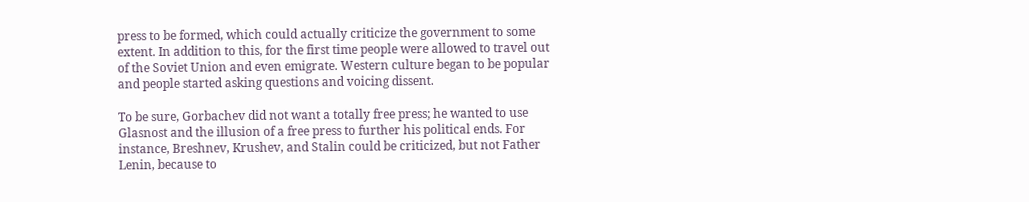press to be formed, which could actually criticize the government to some extent. In addition to this, for the first time people were allowed to travel out of the Soviet Union and even emigrate. Western culture began to be popular and people started asking questions and voicing dissent.

To be sure, Gorbachev did not want a totally free press; he wanted to use Glasnost and the illusion of a free press to further his political ends. For instance, Breshnev, Krushev, and Stalin could be criticized, but not Father Lenin, because to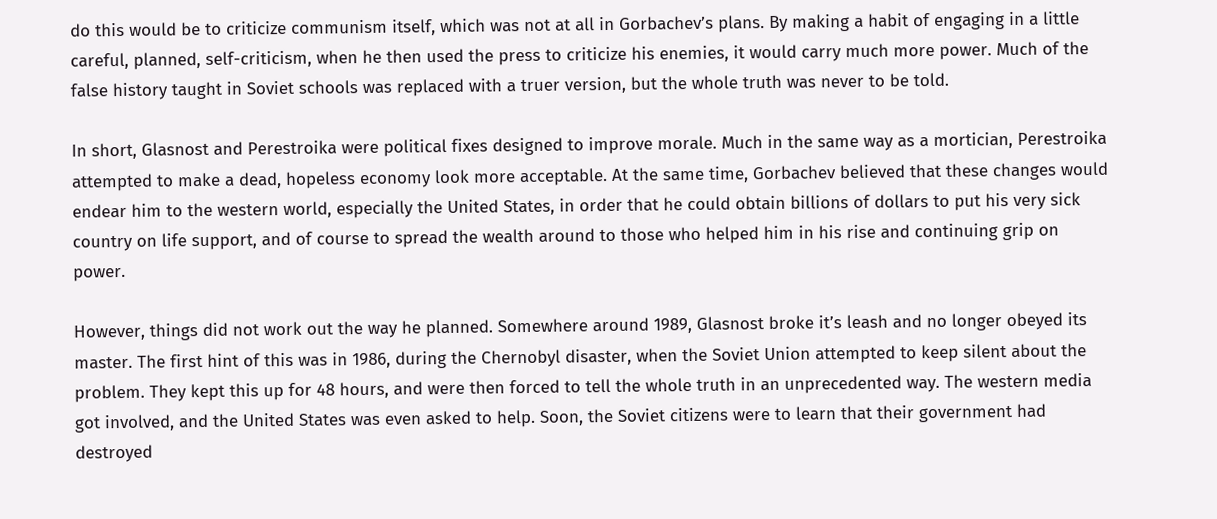do this would be to criticize communism itself, which was not at all in Gorbachev’s plans. By making a habit of engaging in a little careful, planned, self-criticism, when he then used the press to criticize his enemies, it would carry much more power. Much of the false history taught in Soviet schools was replaced with a truer version, but the whole truth was never to be told.

In short, Glasnost and Perestroika were political fixes designed to improve morale. Much in the same way as a mortician, Perestroika attempted to make a dead, hopeless economy look more acceptable. At the same time, Gorbachev believed that these changes would endear him to the western world, especially the United States, in order that he could obtain billions of dollars to put his very sick country on life support, and of course to spread the wealth around to those who helped him in his rise and continuing grip on power.

However, things did not work out the way he planned. Somewhere around 1989, Glasnost broke it’s leash and no longer obeyed its master. The first hint of this was in 1986, during the Chernobyl disaster, when the Soviet Union attempted to keep silent about the problem. They kept this up for 48 hours, and were then forced to tell the whole truth in an unprecedented way. The western media got involved, and the United States was even asked to help. Soon, the Soviet citizens were to learn that their government had destroyed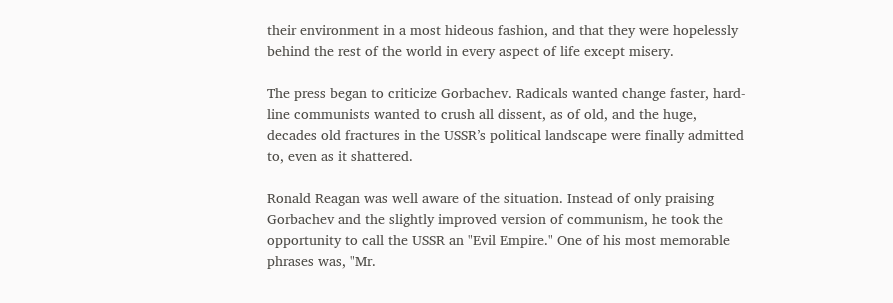their environment in a most hideous fashion, and that they were hopelessly behind the rest of the world in every aspect of life except misery.

The press began to criticize Gorbachev. Radicals wanted change faster, hard-line communists wanted to crush all dissent, as of old, and the huge, decades old fractures in the USSR’s political landscape were finally admitted to, even as it shattered.

Ronald Reagan was well aware of the situation. Instead of only praising Gorbachev and the slightly improved version of communism, he took the opportunity to call the USSR an "Evil Empire." One of his most memorable phrases was, "Mr.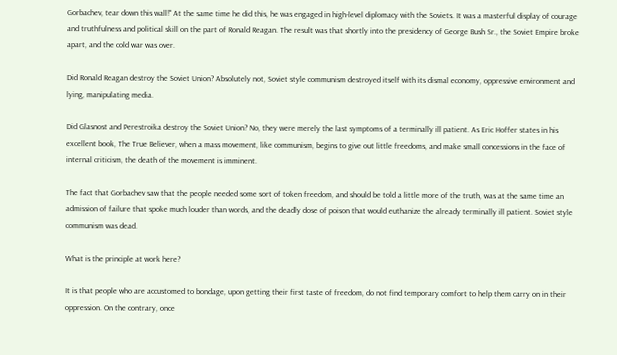Gorbachev, tear down this wall!" At the same time he did this, he was engaged in high-level diplomacy with the Soviets. It was a masterful display of courage and truthfulness and political skill on the part of Ronald Reagan. The result was that shortly into the presidency of George Bush Sr., the Soviet Empire broke apart, and the cold war was over.

Did Ronald Reagan destroy the Soviet Union? Absolutely not, Soviet style communism destroyed itself with its dismal economy, oppressive environment and lying, manipulating media.

Did Glasnost and Perestroika destroy the Soviet Union? No, they were merely the last symptoms of a terminally ill patient. As Eric Hoffer states in his excellent book, The True Believer, when a mass movement, like communism, begins to give out little freedoms, and make small concessions in the face of internal criticism, the death of the movement is imminent.

The fact that Gorbachev saw that the people needed some sort of token freedom, and should be told a little more of the truth, was at the same time an admission of failure that spoke much louder than words, and the deadly dose of poison that would euthanize the already terminally ill patient. Soviet style communism was dead.

What is the principle at work here?

It is that people who are accustomed to bondage, upon getting their first taste of freedom, do not find temporary comfort to help them carry on in their oppression. On the contrary, once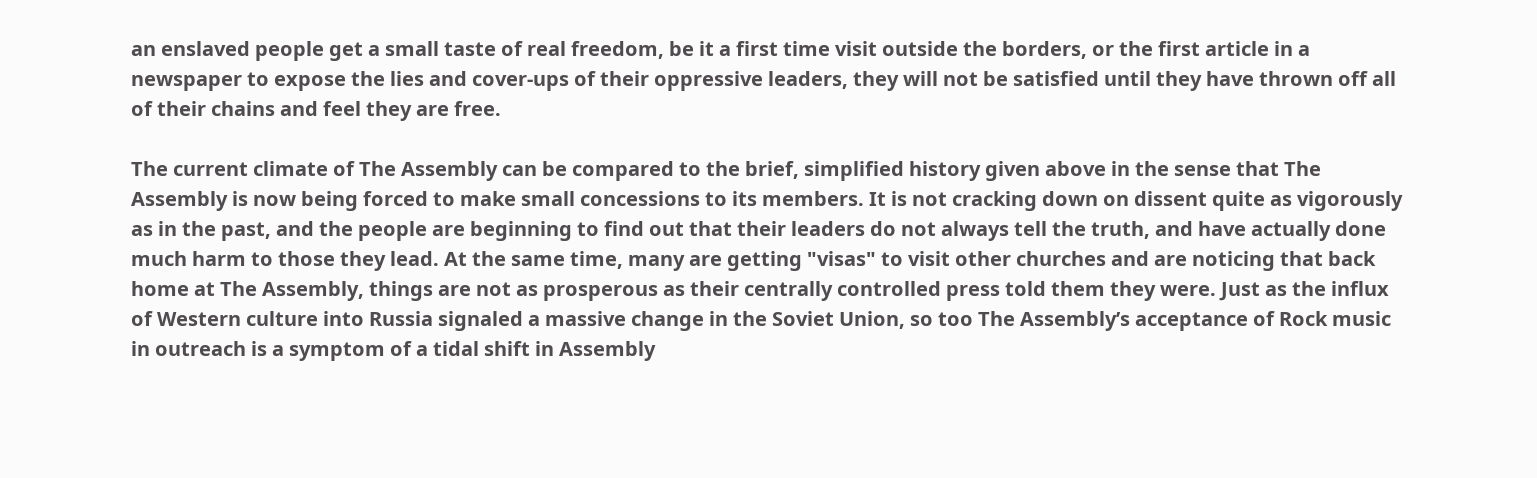an enslaved people get a small taste of real freedom, be it a first time visit outside the borders, or the first article in a newspaper to expose the lies and cover-ups of their oppressive leaders, they will not be satisfied until they have thrown off all of their chains and feel they are free.

The current climate of The Assembly can be compared to the brief, simplified history given above in the sense that The Assembly is now being forced to make small concessions to its members. It is not cracking down on dissent quite as vigorously as in the past, and the people are beginning to find out that their leaders do not always tell the truth, and have actually done much harm to those they lead. At the same time, many are getting "visas" to visit other churches and are noticing that back home at The Assembly, things are not as prosperous as their centrally controlled press told them they were. Just as the influx of Western culture into Russia signaled a massive change in the Soviet Union, so too The Assembly’s acceptance of Rock music in outreach is a symptom of a tidal shift in Assembly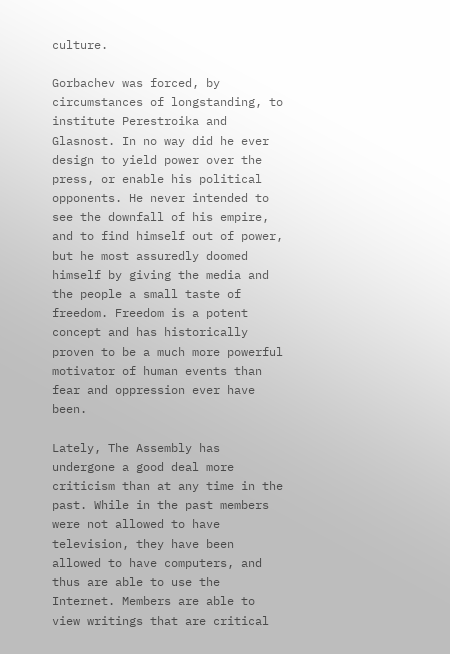culture.

Gorbachev was forced, by circumstances of longstanding, to institute Perestroika and Glasnost. In no way did he ever design to yield power over the press, or enable his political opponents. He never intended to see the downfall of his empire, and to find himself out of power, but he most assuredly doomed himself by giving the media and the people a small taste of freedom. Freedom is a potent concept and has historically proven to be a much more powerful motivator of human events than fear and oppression ever have been.

Lately, The Assembly has undergone a good deal more criticism than at any time in the past. While in the past members were not allowed to have television, they have been allowed to have computers, and thus are able to use the Internet. Members are able to view writings that are critical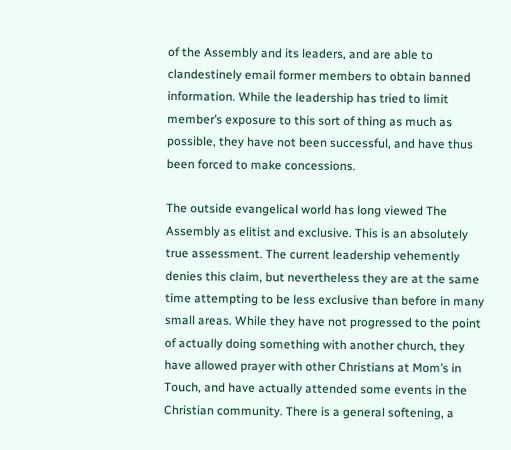of the Assembly and its leaders, and are able to clandestinely email former members to obtain banned information. While the leadership has tried to limit member’s exposure to this sort of thing as much as possible, they have not been successful, and have thus been forced to make concessions.

The outside evangelical world has long viewed The Assembly as elitist and exclusive. This is an absolutely true assessment. The current leadership vehemently denies this claim, but nevertheless they are at the same time attempting to be less exclusive than before in many small areas. While they have not progressed to the point of actually doing something with another church, they have allowed prayer with other Christians at Mom’s in Touch, and have actually attended some events in the Christian community. There is a general softening, a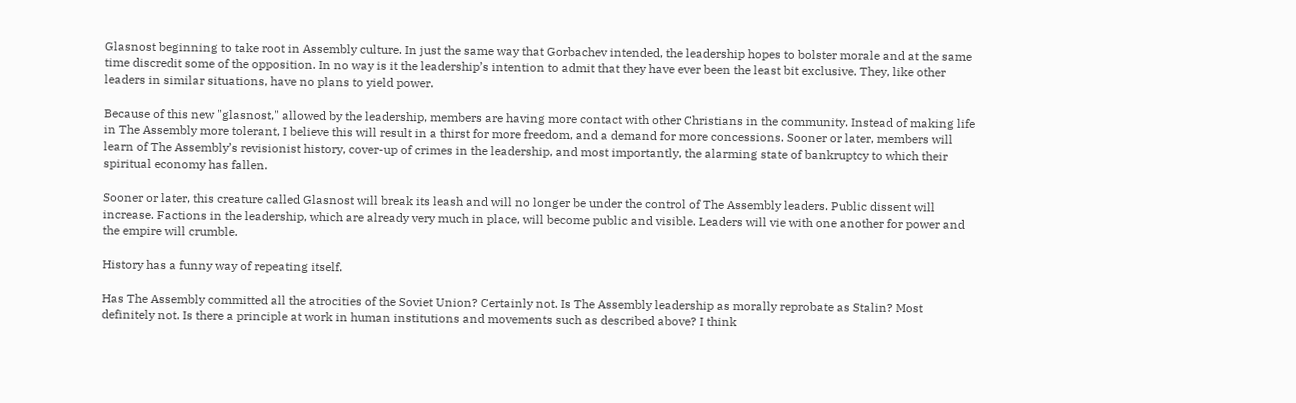Glasnost beginning to take root in Assembly culture. In just the same way that Gorbachev intended, the leadership hopes to bolster morale and at the same time discredit some of the opposition. In no way is it the leadership’s intention to admit that they have ever been the least bit exclusive. They, like other leaders in similar situations, have no plans to yield power.

Because of this new "glasnost," allowed by the leadership, members are having more contact with other Christians in the community. Instead of making life in The Assembly more tolerant, I believe this will result in a thirst for more freedom, and a demand for more concessions. Sooner or later, members will learn of The Assembly’s revisionist history, cover-up of crimes in the leadership, and most importantly, the alarming state of bankruptcy to which their spiritual economy has fallen.

Sooner or later, this creature called Glasnost will break its leash and will no longer be under the control of The Assembly leaders. Public dissent will increase. Factions in the leadership, which are already very much in place, will become public and visible. Leaders will vie with one another for power and the empire will crumble.

History has a funny way of repeating itself.

Has The Assembly committed all the atrocities of the Soviet Union? Certainly not. Is The Assembly leadership as morally reprobate as Stalin? Most definitely not. Is there a principle at work in human institutions and movements such as described above? I think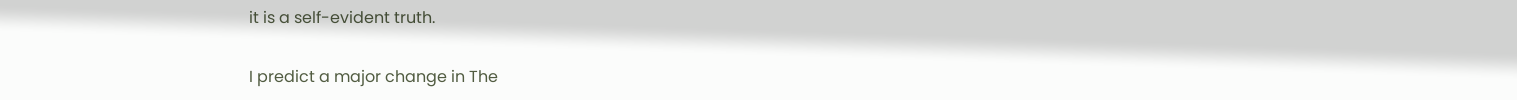it is a self-evident truth.

I predict a major change in The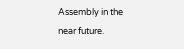Assembly in the near future.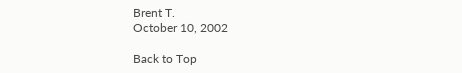Brent T.
October 10, 2002

Back to Top